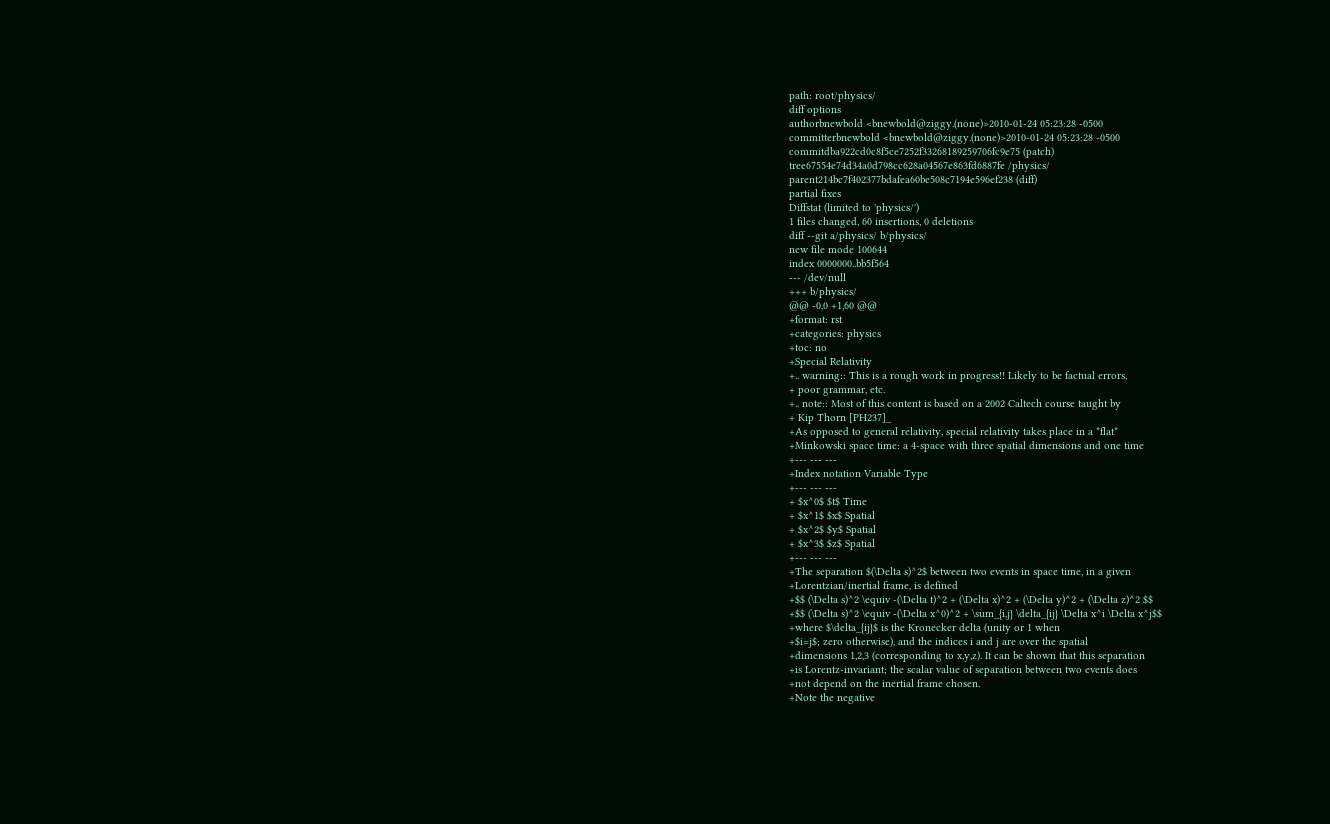path: root/physics/
diff options
authorbnewbold <bnewbold@ziggy.(none)>2010-01-24 05:23:28 -0500
committerbnewbold <bnewbold@ziggy.(none)>2010-01-24 05:23:28 -0500
commitdba922cd0c8f5ce7252f33268189259706fc9e75 (patch)
tree67554e74d34a0d798cc628a04567e863fd6887fe /physics/
parent214bc7f402377bdafea60be508c7194e596ef238 (diff)
partial fixes
Diffstat (limited to 'physics/')
1 files changed, 60 insertions, 0 deletions
diff --git a/physics/ b/physics/
new file mode 100644
index 0000000..bb5f564
--- /dev/null
+++ b/physics/
@@ -0,0 +1,60 @@
+format: rst
+categories: physics
+toc: no
+Special Relativity
+.. warning:: This is a rough work in progress!! Likely to be factual errors,
+ poor grammar, etc.
+.. note:: Most of this content is based on a 2002 Caltech course taught by
+ Kip Thorn [PH237]_
+As opposed to general relativity, special relativity takes place in a *flat*
+Minkowski space time: a 4-space with three spatial dimensions and one time
+--- --- ---
+Index notation Variable Type
+--- --- ---
+ $x^0$ $t$ Time
+ $x^1$ $x$ Spatial
+ $x^2$ $y$ Spatial
+ $x^3$ $z$ Spatial
+--- --- ---
+The separation $(\Delta s)^2$ between two events in space time, in a given
+Lorentzian/inertial frame, is defined
+$$ (\Delta s)^2 \equiv -(\Delta t)^2 + (\Delta x)^2 + (\Delta y)^2 + (\Delta z)^2 $$
+$$ (\Delta s)^2 \equiv -(\Delta x^0)^2 + \sum_{i,j} \delta_{ij} \Delta x^i \Delta x^j$$
+where $\delta_{ij}$ is the Kronecker delta (unity or 1 when
+$i=j$; zero otherwise), and the indices i and j are over the spatial
+dimensions 1,2,3 (corresponding to x,y,z). It can be shown that this separation
+is Lorentz-invariant; the scalar value of separation between two events does
+not depend on the inertial frame chosen.
+Note the negative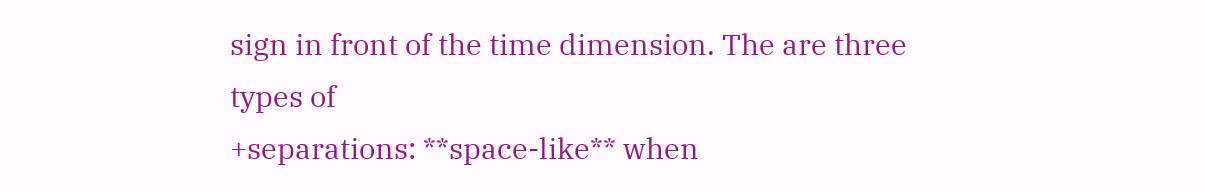sign in front of the time dimension. The are three types of
+separations: **space-like** when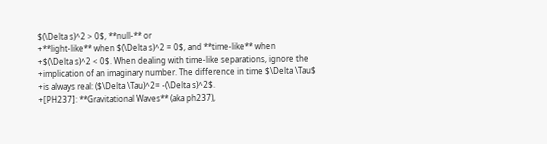$(\Delta s)^2 > 0$, **null-** or
+**light-like** when $(\Delta s)^2 = 0$, and **time-like** when
+$(\Delta s)^2 < 0$. When dealing with time-like separations, ignore the
+implication of an imaginary number. The difference in time $\Delta \Tau$
+is always real: ($\Delta \Tau)^2= -(\Delta s)^2$.
+[PH237]: **Gravitational Waves** (aka ph237),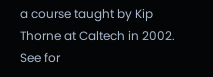a course taught by Kip Thorne at Caltech in 2002. See for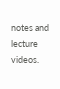notes and lecture videos.